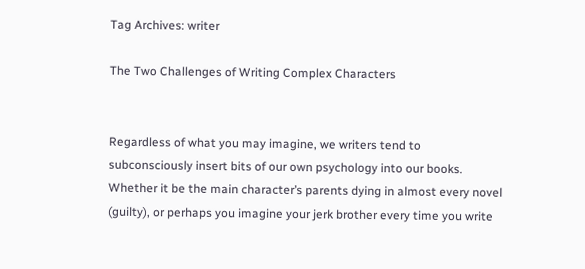Tag Archives: writer

The Two Challenges of Writing Complex Characters


Regardless of what you may imagine, we writers tend to subconsciously insert bits of our own psychology into our books. Whether it be the main character’s parents dying in almost every novel (guilty), or perhaps you imagine your jerk brother every time you write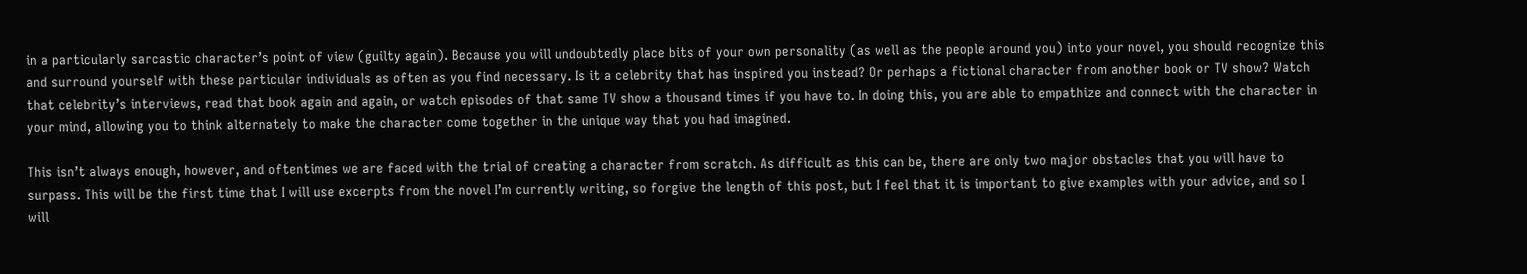in a particularly sarcastic character’s point of view (guilty again). Because you will undoubtedly place bits of your own personality (as well as the people around you) into your novel, you should recognize this and surround yourself with these particular individuals as often as you find necessary. Is it a celebrity that has inspired you instead? Or perhaps a fictional character from another book or TV show? Watch that celebrity’s interviews, read that book again and again, or watch episodes of that same TV show a thousand times if you have to. In doing this, you are able to empathize and connect with the character in your mind, allowing you to think alternately to make the character come together in the unique way that you had imagined.

This isn’t always enough, however, and oftentimes we are faced with the trial of creating a character from scratch. As difficult as this can be, there are only two major obstacles that you will have to surpass. This will be the first time that I will use excerpts from the novel I’m currently writing, so forgive the length of this post, but I feel that it is important to give examples with your advice, and so I will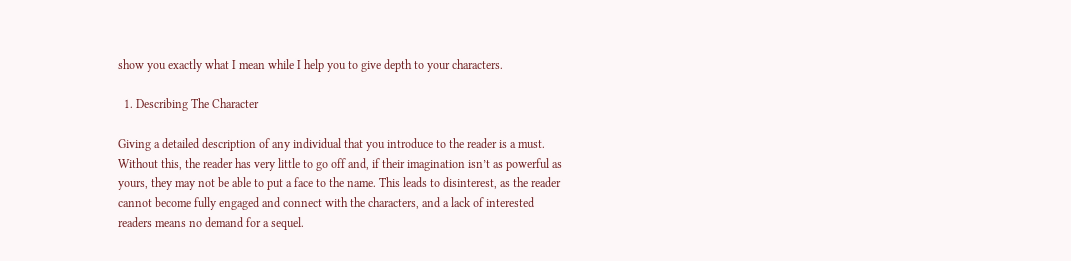show you exactly what I mean while I help you to give depth to your characters.

  1. Describing The Character

Giving a detailed description of any individual that you introduce to the reader is a must. Without this, the reader has very little to go off and, if their imagination isn’t as powerful as yours, they may not be able to put a face to the name. This leads to disinterest, as the reader cannot become fully engaged and connect with the characters, and a lack of interested readers means no demand for a sequel.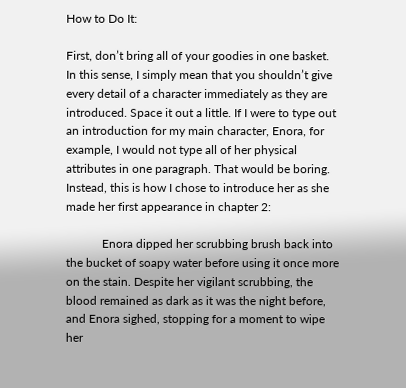How to Do It:

First, don’t bring all of your goodies in one basket. In this sense, I simply mean that you shouldn’t give every detail of a character immediately as they are introduced. Space it out a little. If I were to type out an introduction for my main character, Enora, for example, I would not type all of her physical attributes in one paragraph. That would be boring. Instead, this is how I chose to introduce her as she made her first appearance in chapter 2:

            Enora dipped her scrubbing brush back into the bucket of soapy water before using it once more on the stain. Despite her vigilant scrubbing, the blood remained as dark as it was the night before, and Enora sighed, stopping for a moment to wipe her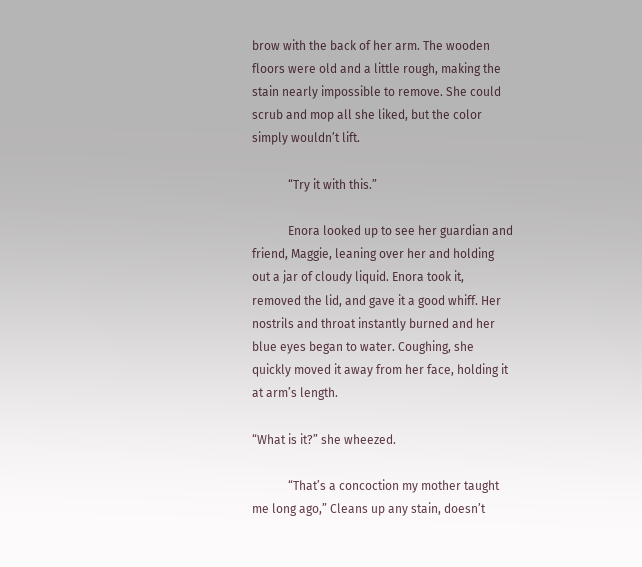brow with the back of her arm. The wooden floors were old and a little rough, making the stain nearly impossible to remove. She could scrub and mop all she liked, but the color simply wouldn’t lift.

            “Try it with this.”

            Enora looked up to see her guardian and friend, Maggie, leaning over her and holding out a jar of cloudy liquid. Enora took it, removed the lid, and gave it a good whiff. Her nostrils and throat instantly burned and her blue eyes began to water. Coughing, she quickly moved it away from her face, holding it at arm’s length.

“What is it?” she wheezed.

            “That’s a concoction my mother taught me long ago,” Cleans up any stain, doesn’t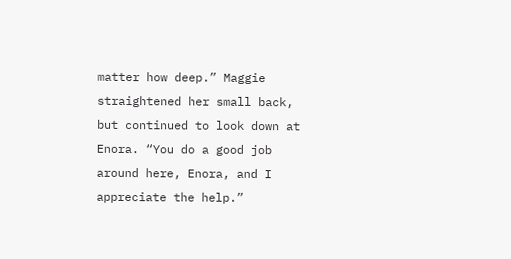matter how deep.” Maggie straightened her small back, but continued to look down at Enora. “You do a good job around here, Enora, and I appreciate the help.”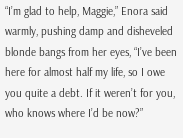“I’m glad to help, Maggie,” Enora said warmly, pushing damp and disheveled blonde bangs from her eyes, “I’ve been here for almost half my life, so I owe you quite a debt. If it weren’t for you, who knows where I’d be now?”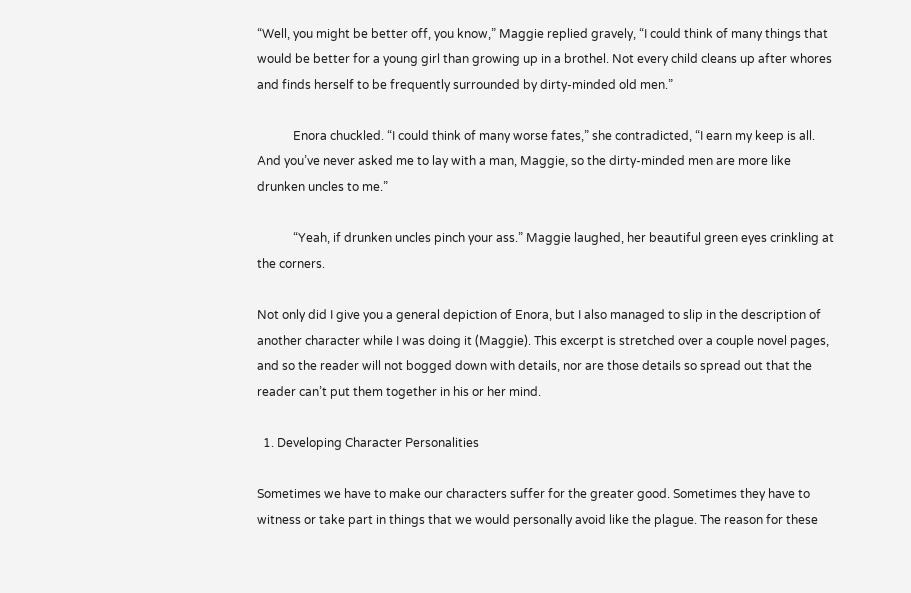“Well, you might be better off, you know,” Maggie replied gravely, “I could think of many things that would be better for a young girl than growing up in a brothel. Not every child cleans up after whores and finds herself to be frequently surrounded by dirty-minded old men.”

            Enora chuckled. “I could think of many worse fates,” she contradicted, “I earn my keep is all. And you’ve never asked me to lay with a man, Maggie, so the dirty-minded men are more like drunken uncles to me.”

            “Yeah, if drunken uncles pinch your ass.” Maggie laughed, her beautiful green eyes crinkling at the corners.

Not only did I give you a general depiction of Enora, but I also managed to slip in the description of another character while I was doing it (Maggie). This excerpt is stretched over a couple novel pages, and so the reader will not bogged down with details, nor are those details so spread out that the reader can’t put them together in his or her mind.

  1. Developing Character Personalities

Sometimes we have to make our characters suffer for the greater good. Sometimes they have to witness or take part in things that we would personally avoid like the plague. The reason for these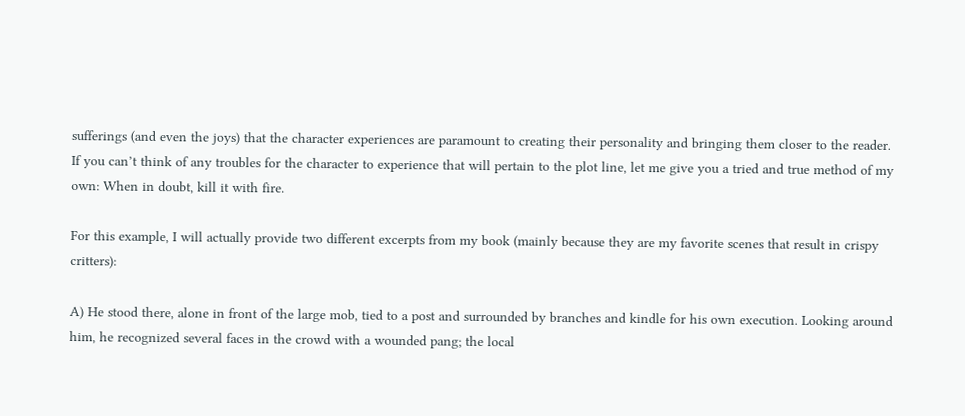sufferings (and even the joys) that the character experiences are paramount to creating their personality and bringing them closer to the reader. If you can’t think of any troubles for the character to experience that will pertain to the plot line, let me give you a tried and true method of my own: When in doubt, kill it with fire.

For this example, I will actually provide two different excerpts from my book (mainly because they are my favorite scenes that result in crispy critters):

A) He stood there, alone in front of the large mob, tied to a post and surrounded by branches and kindle for his own execution. Looking around him, he recognized several faces in the crowd with a wounded pang; the local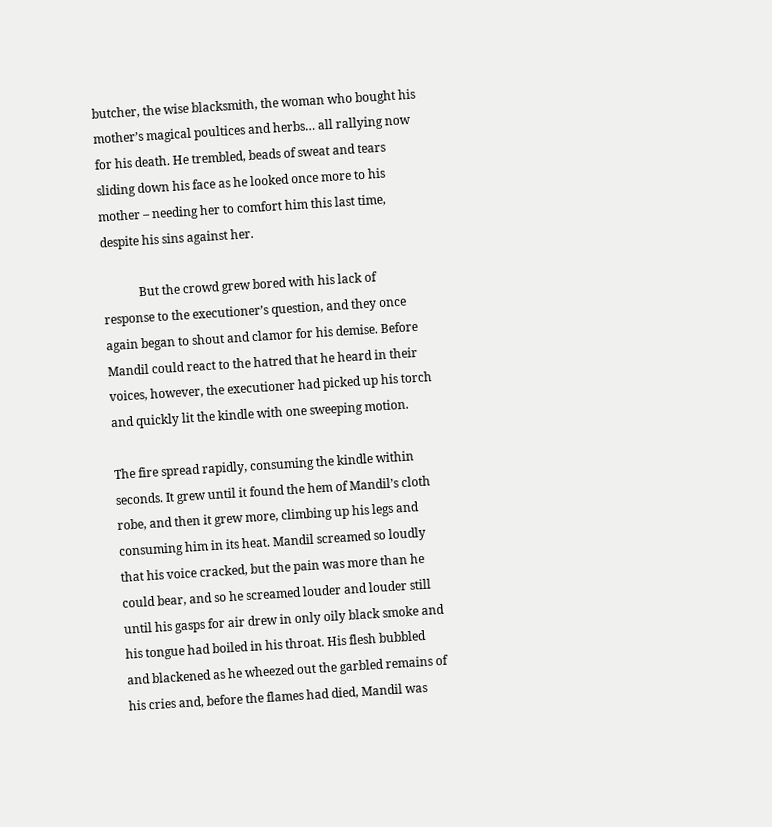butcher, the wise blacksmith, the woman who bought his mother’s magical poultices and herbs… all rallying now for his death. He trembled, beads of sweat and tears sliding down his face as he looked once more to his mother – needing her to comfort him this last time, despite his sins against her.

            But the crowd grew bored with his lack of response to the executioner’s question, and they once again began to shout and clamor for his demise. Before Mandil could react to the hatred that he heard in their voices, however, the executioner had picked up his torch and quickly lit the kindle with one sweeping motion.

The fire spread rapidly, consuming the kindle within seconds. It grew until it found the hem of Mandil’s cloth robe, and then it grew more, climbing up his legs and consuming him in its heat. Mandil screamed so loudly that his voice cracked, but the pain was more than he could bear, and so he screamed louder and louder still until his gasps for air drew in only oily black smoke and his tongue had boiled in his throat. His flesh bubbled and blackened as he wheezed out the garbled remains of his cries and, before the flames had died, Mandil was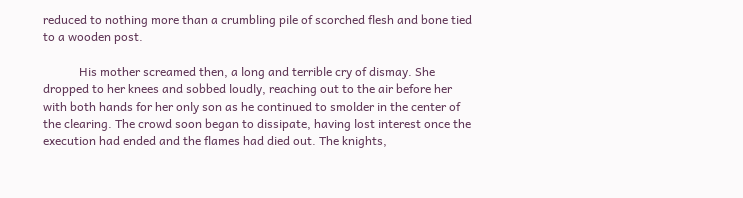reduced to nothing more than a crumbling pile of scorched flesh and bone tied to a wooden post.

            His mother screamed then, a long and terrible cry of dismay. She dropped to her knees and sobbed loudly, reaching out to the air before her with both hands for her only son as he continued to smolder in the center of the clearing. The crowd soon began to dissipate, having lost interest once the execution had ended and the flames had died out. The knights,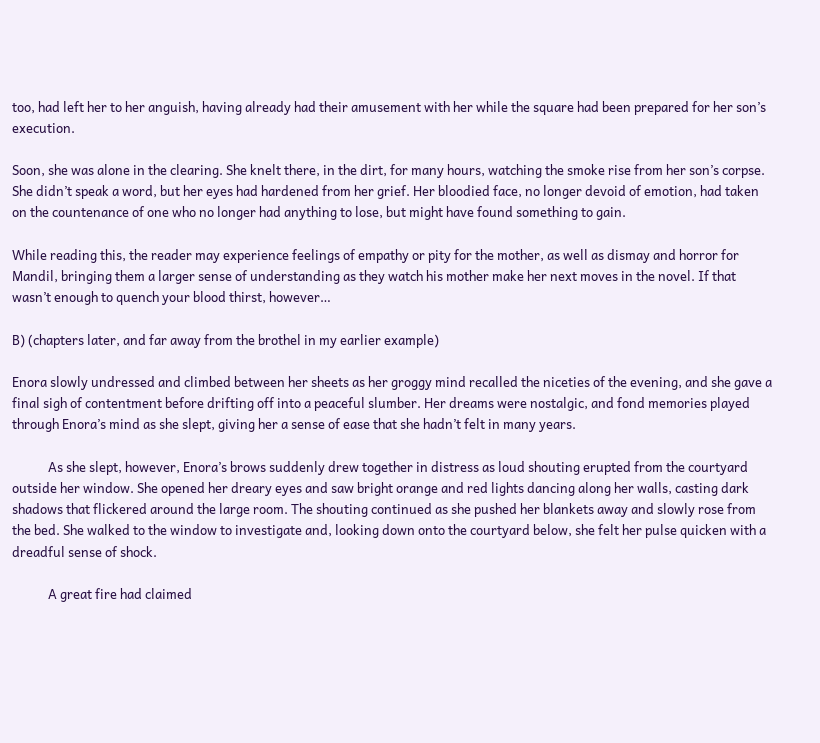too, had left her to her anguish, having already had their amusement with her while the square had been prepared for her son’s execution.

Soon, she was alone in the clearing. She knelt there, in the dirt, for many hours, watching the smoke rise from her son’s corpse. She didn’t speak a word, but her eyes had hardened from her grief. Her bloodied face, no longer devoid of emotion, had taken on the countenance of one who no longer had anything to lose, but might have found something to gain.

While reading this, the reader may experience feelings of empathy or pity for the mother, as well as dismay and horror for Mandil, bringing them a larger sense of understanding as they watch his mother make her next moves in the novel. If that wasn’t enough to quench your blood thirst, however…

B) (chapters later, and far away from the brothel in my earlier example)

Enora slowly undressed and climbed between her sheets as her groggy mind recalled the niceties of the evening, and she gave a final sigh of contentment before drifting off into a peaceful slumber. Her dreams were nostalgic, and fond memories played through Enora’s mind as she slept, giving her a sense of ease that she hadn’t felt in many years.

            As she slept, however, Enora’s brows suddenly drew together in distress as loud shouting erupted from the courtyard outside her window. She opened her dreary eyes and saw bright orange and red lights dancing along her walls, casting dark shadows that flickered around the large room. The shouting continued as she pushed her blankets away and slowly rose from the bed. She walked to the window to investigate and, looking down onto the courtyard below, she felt her pulse quicken with a dreadful sense of shock.

            A great fire had claimed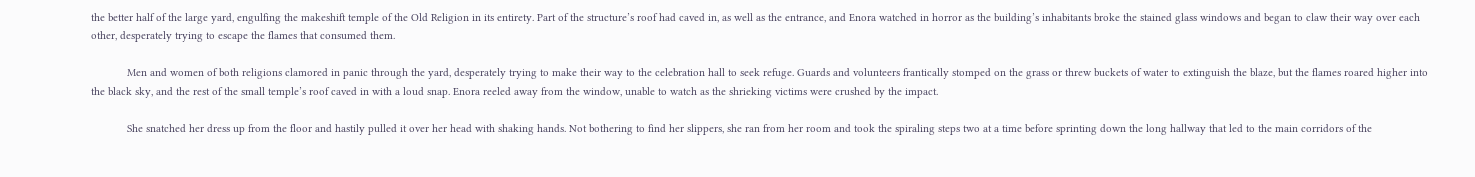the better half of the large yard, engulfing the makeshift temple of the Old Religion in its entirety. Part of the structure’s roof had caved in, as well as the entrance, and Enora watched in horror as the building’s inhabitants broke the stained glass windows and began to claw their way over each other, desperately trying to escape the flames that consumed them.

            Men and women of both religions clamored in panic through the yard, desperately trying to make their way to the celebration hall to seek refuge. Guards and volunteers frantically stomped on the grass or threw buckets of water to extinguish the blaze, but the flames roared higher into the black sky, and the rest of the small temple’s roof caved in with a loud snap. Enora reeled away from the window, unable to watch as the shrieking victims were crushed by the impact.

            She snatched her dress up from the floor and hastily pulled it over her head with shaking hands. Not bothering to find her slippers, she ran from her room and took the spiraling steps two at a time before sprinting down the long hallway that led to the main corridors of the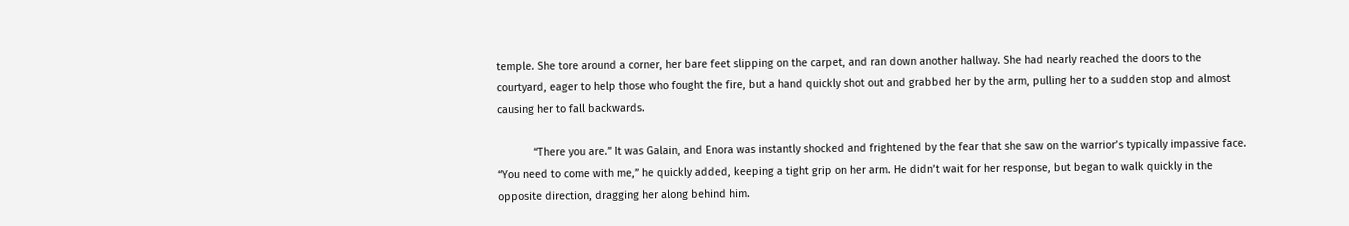temple. She tore around a corner, her bare feet slipping on the carpet, and ran down another hallway. She had nearly reached the doors to the courtyard, eager to help those who fought the fire, but a hand quickly shot out and grabbed her by the arm, pulling her to a sudden stop and almost causing her to fall backwards.

            “There you are.” It was Galain, and Enora was instantly shocked and frightened by the fear that she saw on the warrior’s typically impassive face. “You need to come with me,” he quickly added, keeping a tight grip on her arm. He didn’t wait for her response, but began to walk quickly in the opposite direction, dragging her along behind him.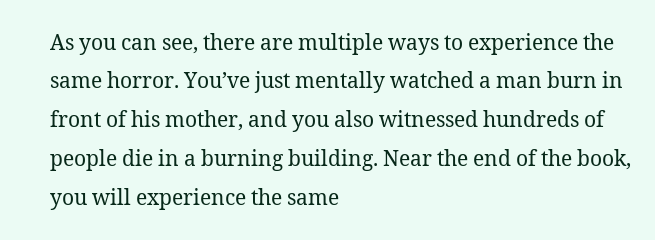As you can see, there are multiple ways to experience the same horror. You’ve just mentally watched a man burn in front of his mother, and you also witnessed hundreds of people die in a burning building. Near the end of the book, you will experience the same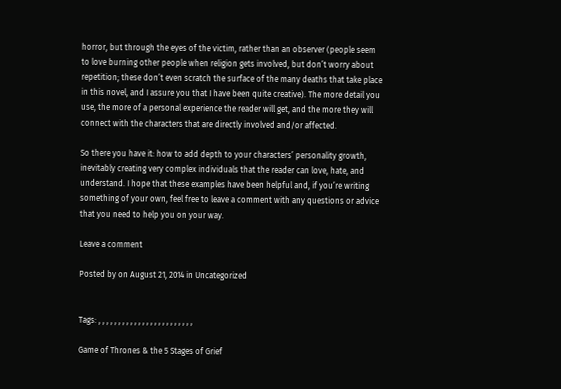horror, but through the eyes of the victim, rather than an observer (people seem to love burning other people when religion gets involved, but don’t worry about repetition; these don’t even scratch the surface of the many deaths that take place in this novel, and I assure you that I have been quite creative). The more detail you use, the more of a personal experience the reader will get, and the more they will connect with the characters that are directly involved and/or affected.

So there you have it: how to add depth to your characters’ personality growth, inevitably creating very complex individuals that the reader can love, hate, and understand. I hope that these examples have been helpful and, if you’re writing something of your own, feel free to leave a comment with any questions or advice that you need to help you on your way.

Leave a comment

Posted by on August 21, 2014 in Uncategorized


Tags: , , , , , , , , , , , , , , , , , , , , , , , ,

Game of Thrones & the 5 Stages of Grief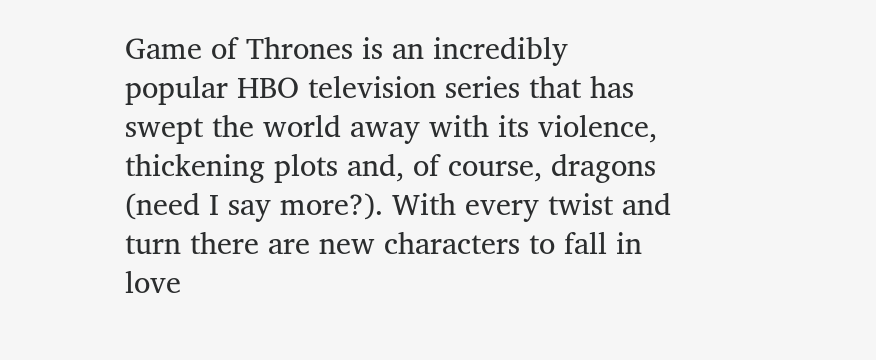Game of Thrones is an incredibly popular HBO television series that has swept the world away with its violence, thickening plots and, of course, dragons (need I say more?). With every twist and turn there are new characters to fall in love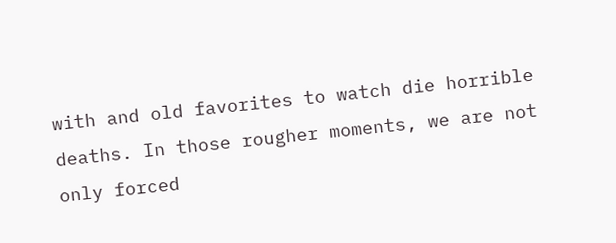with and old favorites to watch die horrible deaths. In those rougher moments, we are not only forced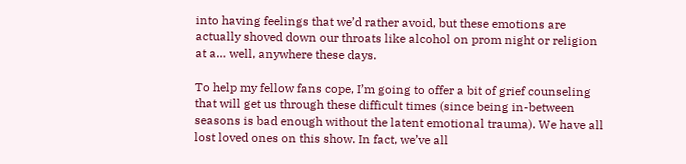into having feelings that we’d rather avoid, but these emotions are actually shoved down our throats like alcohol on prom night or religion at a… well, anywhere these days.

To help my fellow fans cope, I’m going to offer a bit of grief counseling that will get us through these difficult times (since being in-between seasons is bad enough without the latent emotional trauma). We have all lost loved ones on this show. In fact, we’ve all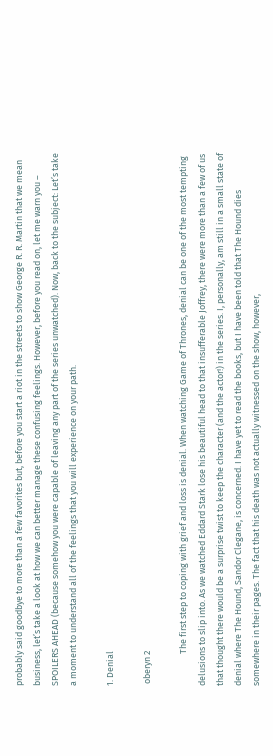probably said goodbye to more than a few favorites but, before you start a riot in the streets to show George R. R. Martin that we mean business, let’s take a look at how we can better manage these confusing feelings. However, before you read on, let me warn you – SPOILERS AHEAD (because somehow you were capable of leaving any part of the series unwatched). Now, back to the subject: Let’s take a moment to understand all of the feelings that you will experience on your path.

1. Denial

 oberyn 2

                The first step to coping with grief and loss is denial. When watching Game of Thrones, denial can be one of the most tempting delusions to slip into. As we watched Eddard Stark lose his beautiful head to that insufferable Joffrey, there were more than a few of us that thought there would be a surprise twist to keep the character (and the actor!) in the series. I, personally, am still in a small state of denial where The Hound, Sandor Clegane, is concerned. I have yet to read the books, but I have been told that The Hound dies somewhere in their pages. The fact that his death was not actually witnessed on the show, however,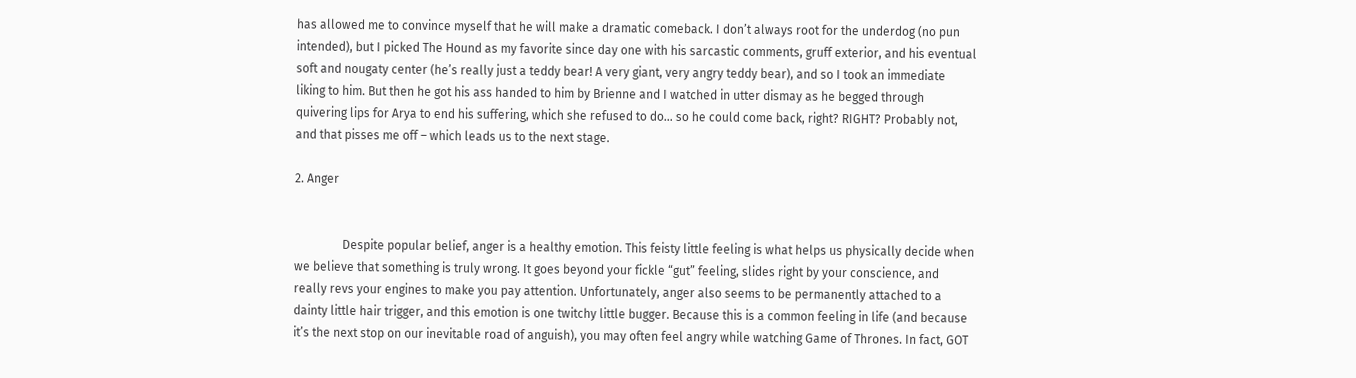has allowed me to convince myself that he will make a dramatic comeback. I don’t always root for the underdog (no pun intended), but I picked The Hound as my favorite since day one with his sarcastic comments, gruff exterior, and his eventual soft and nougaty center (he’s really just a teddy bear! A very giant, very angry teddy bear), and so I took an immediate liking to him. But then he got his ass handed to him by Brienne and I watched in utter dismay as he begged through quivering lips for Arya to end his suffering, which she refused to do… so he could come back, right? RIGHT? Probably not, and that pisses me off – which leads us to the next stage.

2. Anger


                Despite popular belief, anger is a healthy emotion. This feisty little feeling is what helps us physically decide when we believe that something is truly wrong. It goes beyond your fickle “gut” feeling, slides right by your conscience, and really revs your engines to make you pay attention. Unfortunately, anger also seems to be permanently attached to a dainty little hair trigger, and this emotion is one twitchy little bugger. Because this is a common feeling in life (and because it’s the next stop on our inevitable road of anguish), you may often feel angry while watching Game of Thrones. In fact, GOT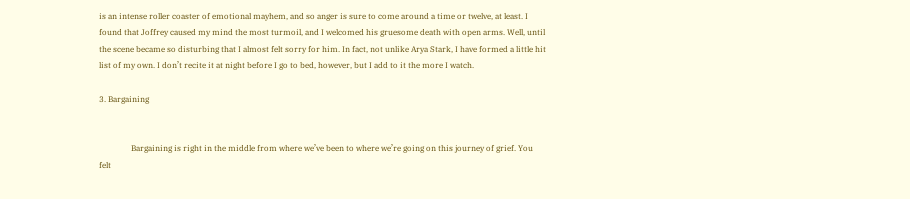is an intense roller coaster of emotional mayhem, and so anger is sure to come around a time or twelve, at least. I found that Joffrey caused my mind the most turmoil, and I welcomed his gruesome death with open arms. Well, until the scene became so disturbing that I almost felt sorry for him. In fact, not unlike Arya Stark, I have formed a little hit list of my own. I don’t recite it at night before I go to bed, however, but I add to it the more I watch.

3. Bargaining


                Bargaining is right in the middle from where we’ve been to where we’re going on this journey of grief. You felt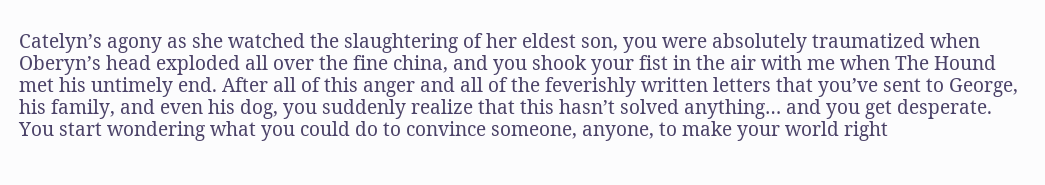Catelyn’s agony as she watched the slaughtering of her eldest son, you were absolutely traumatized when Oberyn’s head exploded all over the fine china, and you shook your fist in the air with me when The Hound met his untimely end. After all of this anger and all of the feverishly written letters that you’ve sent to George, his family, and even his dog, you suddenly realize that this hasn’t solved anything… and you get desperate. You start wondering what you could do to convince someone, anyone, to make your world right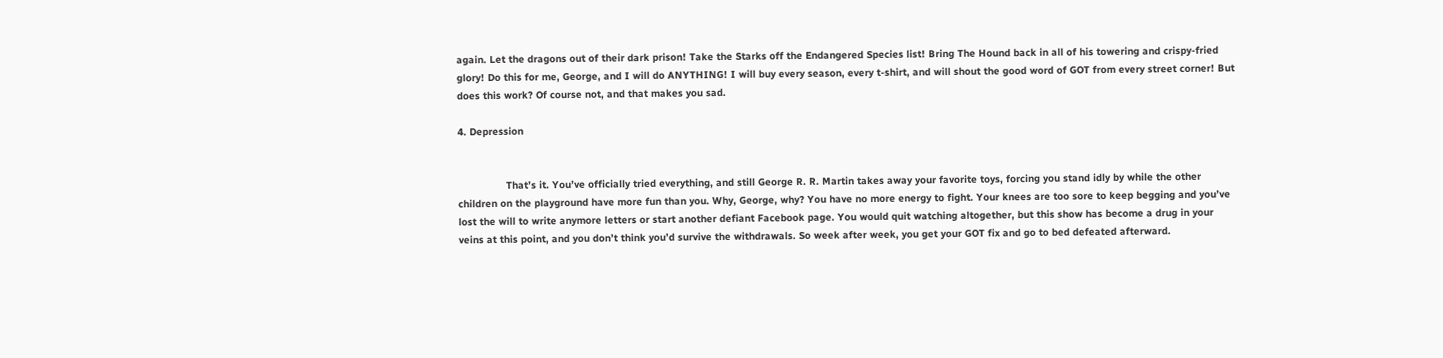again. Let the dragons out of their dark prison! Take the Starks off the Endangered Species list! Bring The Hound back in all of his towering and crispy-fried glory! Do this for me, George, and I will do ANYTHING! I will buy every season, every t-shirt, and will shout the good word of GOT from every street corner! But does this work? Of course not, and that makes you sad.

4. Depression


                That’s it. You’ve officially tried everything, and still George R. R. Martin takes away your favorite toys, forcing you stand idly by while the other children on the playground have more fun than you. Why, George, why? You have no more energy to fight. Your knees are too sore to keep begging and you’ve lost the will to write anymore letters or start another defiant Facebook page. You would quit watching altogether, but this show has become a drug in your veins at this point, and you don’t think you’d survive the withdrawals. So week after week, you get your GOT fix and go to bed defeated afterward.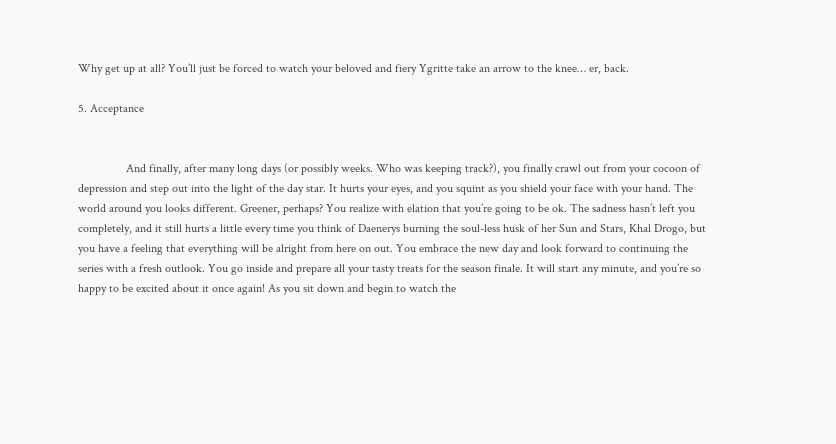Why get up at all? You’ll just be forced to watch your beloved and fiery Ygritte take an arrow to the knee… er, back.

5. Acceptance


                And finally, after many long days (or possibly weeks. Who was keeping track?), you finally crawl out from your cocoon of depression and step out into the light of the day star. It hurts your eyes, and you squint as you shield your face with your hand. The world around you looks different. Greener, perhaps? You realize with elation that you’re going to be ok. The sadness hasn’t left you completely, and it still hurts a little every time you think of Daenerys burning the soul-less husk of her Sun and Stars, Khal Drogo, but you have a feeling that everything will be alright from here on out. You embrace the new day and look forward to continuing the series with a fresh outlook. You go inside and prepare all your tasty treats for the season finale. It will start any minute, and you’re so happy to be excited about it once again! As you sit down and begin to watch the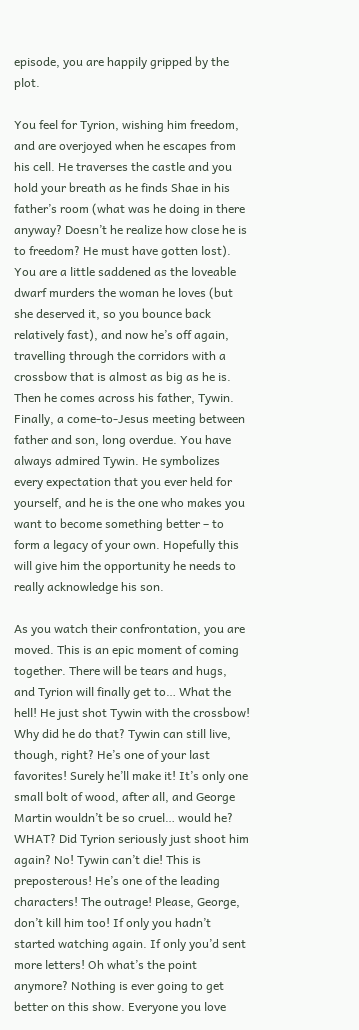episode, you are happily gripped by the plot.

You feel for Tyrion, wishing him freedom, and are overjoyed when he escapes from his cell. He traverses the castle and you hold your breath as he finds Shae in his father’s room (what was he doing in there anyway? Doesn’t he realize how close he is to freedom? He must have gotten lost). You are a little saddened as the loveable dwarf murders the woman he loves (but she deserved it, so you bounce back relatively fast), and now he’s off again, travelling through the corridors with a crossbow that is almost as big as he is. Then he comes across his father, Tywin. Finally, a come-to-Jesus meeting between father and son, long overdue. You have always admired Tywin. He symbolizes every expectation that you ever held for yourself, and he is the one who makes you want to become something better – to form a legacy of your own. Hopefully this will give him the opportunity he needs to really acknowledge his son.

As you watch their confrontation, you are moved. This is an epic moment of coming together. There will be tears and hugs, and Tyrion will finally get to… What the hell! He just shot Tywin with the crossbow! Why did he do that? Tywin can still live, though, right? He’s one of your last favorites! Surely he’ll make it! It’s only one small bolt of wood, after all, and George Martin wouldn’t be so cruel… would he? WHAT? Did Tyrion seriously just shoot him again? No! Tywin can’t die! This is preposterous! He’s one of the leading characters! The outrage! Please, George, don’t kill him too! If only you hadn’t started watching again. If only you’d sent more letters! Oh what’s the point anymore? Nothing is ever going to get better on this show. Everyone you love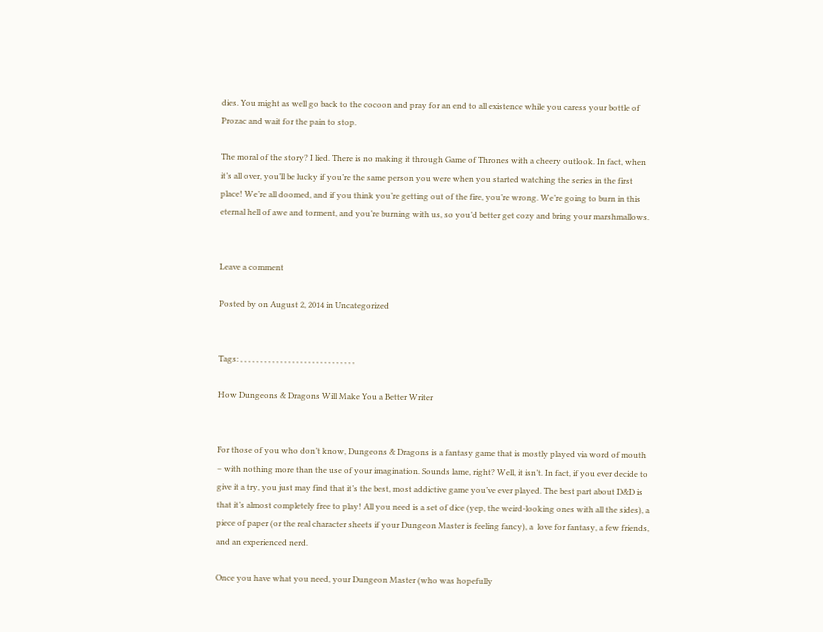dies. You might as well go back to the cocoon and pray for an end to all existence while you caress your bottle of Prozac and wait for the pain to stop.

The moral of the story? I lied. There is no making it through Game of Thrones with a cheery outlook. In fact, when it’s all over, you’ll be lucky if you’re the same person you were when you started watching the series in the first place! We’re all doomed, and if you think you’re getting out of the fire, you’re wrong. We’re going to burn in this eternal hell of awe and torment, and you’re burning with us, so you’d better get cozy and bring your marshmallows.


Leave a comment

Posted by on August 2, 2014 in Uncategorized


Tags: , , , , , , , , , , , , , , , , , , , , , , , , , , , , ,

How Dungeons & Dragons Will Make You a Better Writer


For those of you who don’t know, Dungeons & Dragons is a fantasy game that is mostly played via word of mouth – with nothing more than the use of your imagination. Sounds lame, right? Well, it isn’t. In fact, if you ever decide to give it a try, you just may find that it’s the best, most addictive game you’ve ever played. The best part about D&D is that it’s almost completely free to play! All you need is a set of dice (yep, the weird-looking ones with all the sides), a piece of paper (or the real character sheets if your Dungeon Master is feeling fancy), a  love for fantasy, a few friends, and an experienced nerd.

Once you have what you need, your Dungeon Master (who was hopefully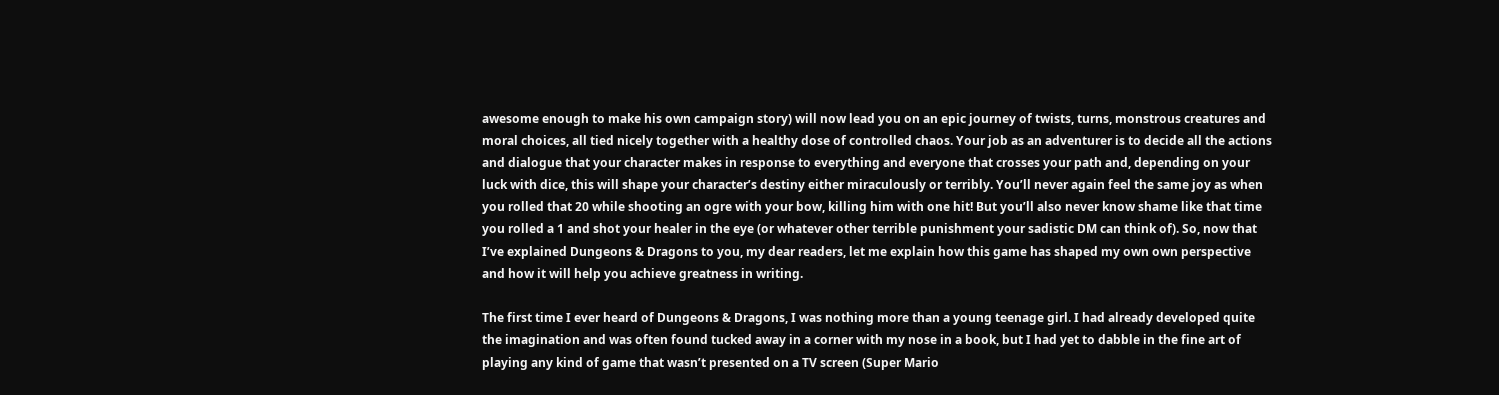awesome enough to make his own campaign story) will now lead you on an epic journey of twists, turns, monstrous creatures and moral choices, all tied nicely together with a healthy dose of controlled chaos. Your job as an adventurer is to decide all the actions and dialogue that your character makes in response to everything and everyone that crosses your path and, depending on your luck with dice, this will shape your character’s destiny either miraculously or terribly. You’ll never again feel the same joy as when you rolled that 20 while shooting an ogre with your bow, killing him with one hit! But you’ll also never know shame like that time you rolled a 1 and shot your healer in the eye (or whatever other terrible punishment your sadistic DM can think of). So, now that I’ve explained Dungeons & Dragons to you, my dear readers, let me explain how this game has shaped my own own perspective and how it will help you achieve greatness in writing.

The first time I ever heard of Dungeons & Dragons, I was nothing more than a young teenage girl. I had already developed quite the imagination and was often found tucked away in a corner with my nose in a book, but I had yet to dabble in the fine art of playing any kind of game that wasn’t presented on a TV screen (Super Mario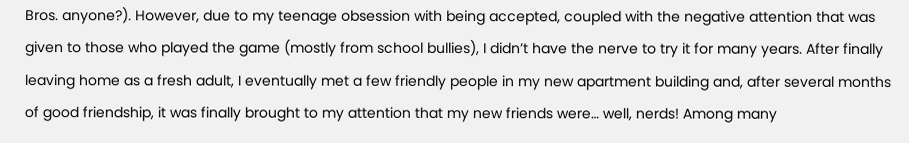Bros. anyone?). However, due to my teenage obsession with being accepted, coupled with the negative attention that was given to those who played the game (mostly from school bullies), I didn’t have the nerve to try it for many years. After finally leaving home as a fresh adult, I eventually met a few friendly people in my new apartment building and, after several months of good friendship, it was finally brought to my attention that my new friends were… well, nerds! Among many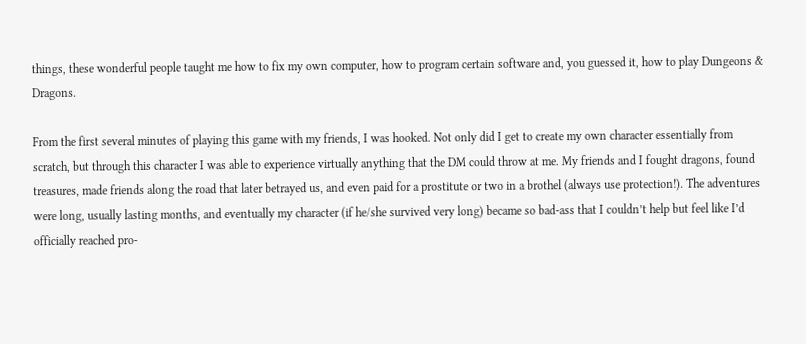things, these wonderful people taught me how to fix my own computer, how to program certain software and, you guessed it, how to play Dungeons & Dragons.

From the first several minutes of playing this game with my friends, I was hooked. Not only did I get to create my own character essentially from scratch, but through this character I was able to experience virtually anything that the DM could throw at me. My friends and I fought dragons, found treasures, made friends along the road that later betrayed us, and even paid for a prostitute or two in a brothel (always use protection!). The adventures were long, usually lasting months, and eventually my character (if he/she survived very long) became so bad-ass that I couldn’t help but feel like I’d officially reached pro-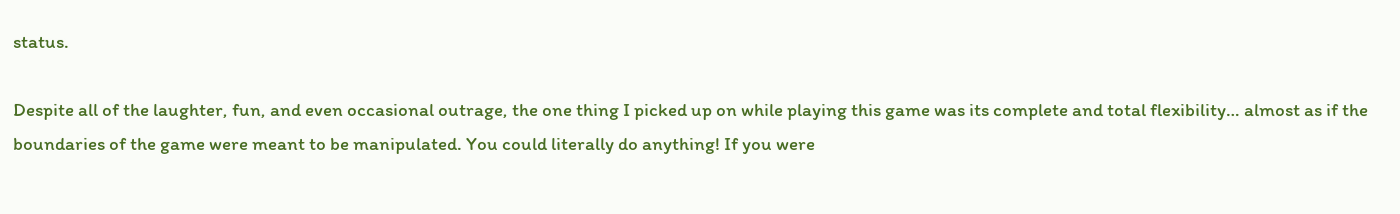status.

Despite all of the laughter, fun, and even occasional outrage, the one thing I picked up on while playing this game was its complete and total flexibility… almost as if the boundaries of the game were meant to be manipulated. You could literally do anything! If you were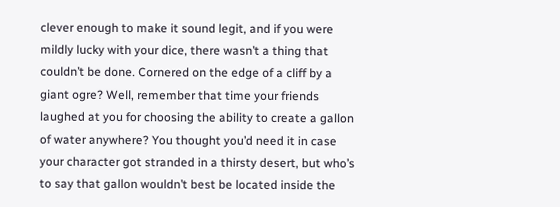clever enough to make it sound legit, and if you were mildly lucky with your dice, there wasn’t a thing that couldn’t be done. Cornered on the edge of a cliff by a giant ogre? Well, remember that time your friends laughed at you for choosing the ability to create a gallon of water anywhere? You thought you’d need it in case your character got stranded in a thirsty desert, but who’s to say that gallon wouldn’t best be located inside the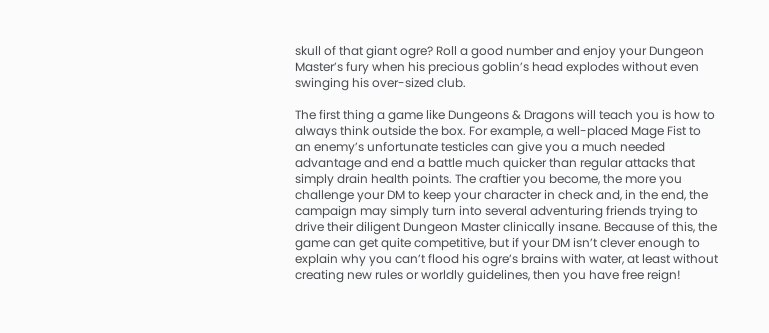skull of that giant ogre? Roll a good number and enjoy your Dungeon Master’s fury when his precious goblin’s head explodes without even swinging his over-sized club.

The first thing a game like Dungeons & Dragons will teach you is how to always think outside the box. For example, a well-placed Mage Fist to an enemy’s unfortunate testicles can give you a much needed advantage and end a battle much quicker than regular attacks that simply drain health points. The craftier you become, the more you challenge your DM to keep your character in check and, in the end, the campaign may simply turn into several adventuring friends trying to drive their diligent Dungeon Master clinically insane. Because of this, the game can get quite competitive, but if your DM isn’t clever enough to explain why you can’t flood his ogre’s brains with water, at least without creating new rules or worldly guidelines, then you have free reign!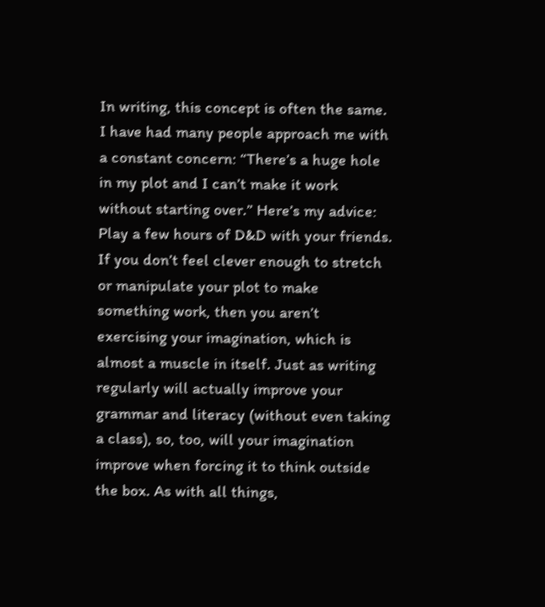In writing, this concept is often the same. I have had many people approach me with a constant concern: “There’s a huge hole in my plot and I can’t make it work without starting over.” Here’s my advice: Play a few hours of D&D with your friends. If you don’t feel clever enough to stretch or manipulate your plot to make something work, then you aren’t exercising your imagination, which is almost a muscle in itself. Just as writing regularly will actually improve your grammar and literacy (without even taking a class), so, too, will your imagination improve when forcing it to think outside the box. As with all things,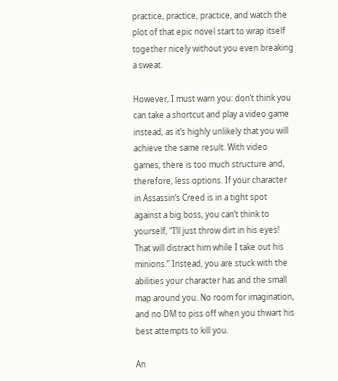practice, practice, practice, and watch the plot of that epic novel start to wrap itself together nicely without you even breaking a sweat.

However, I must warn you: don’t think you can take a shortcut and play a video game instead, as it’s highly unlikely that you will achieve the same result. With video games, there is too much structure and, therefore, less options. If your character in Assassin’s Creed is in a tight spot against a big boss, you can’t think to yourself, “I’ll just throw dirt in his eyes! That will distract him while I take out his minions.” Instead, you are stuck with the abilities your character has and the small map around you. No room for imagination, and no DM to piss off when you thwart his best attempts to kill you.

An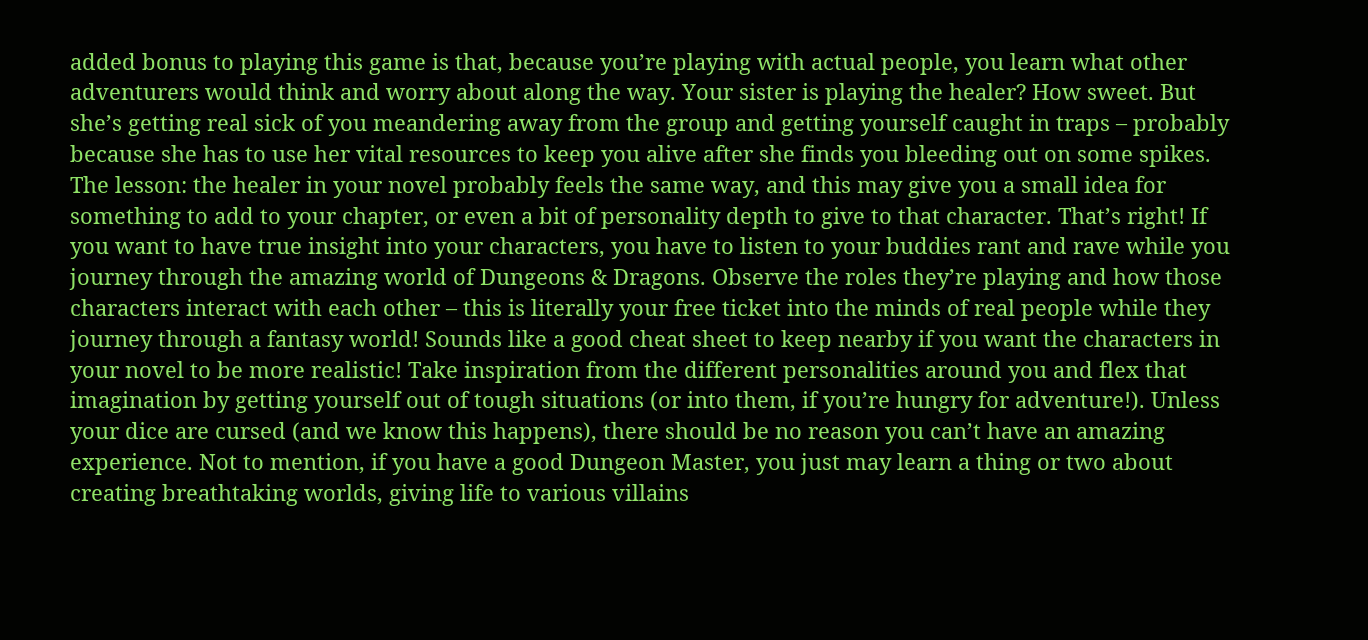added bonus to playing this game is that, because you’re playing with actual people, you learn what other adventurers would think and worry about along the way. Your sister is playing the healer? How sweet. But she’s getting real sick of you meandering away from the group and getting yourself caught in traps – probably because she has to use her vital resources to keep you alive after she finds you bleeding out on some spikes. The lesson: the healer in your novel probably feels the same way, and this may give you a small idea for something to add to your chapter, or even a bit of personality depth to give to that character. That’s right! If you want to have true insight into your characters, you have to listen to your buddies rant and rave while you journey through the amazing world of Dungeons & Dragons. Observe the roles they’re playing and how those characters interact with each other – this is literally your free ticket into the minds of real people while they journey through a fantasy world! Sounds like a good cheat sheet to keep nearby if you want the characters in your novel to be more realistic! Take inspiration from the different personalities around you and flex that imagination by getting yourself out of tough situations (or into them, if you’re hungry for adventure!). Unless your dice are cursed (and we know this happens), there should be no reason you can’t have an amazing experience. Not to mention, if you have a good Dungeon Master, you just may learn a thing or two about creating breathtaking worlds, giving life to various villains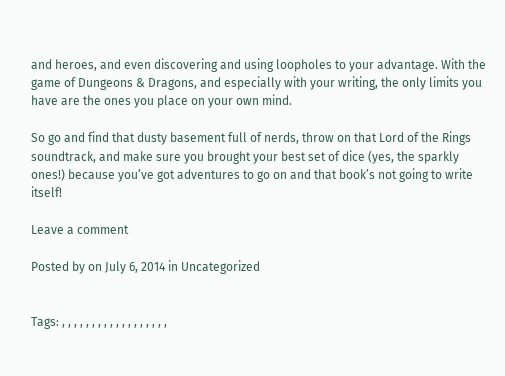and heroes, and even discovering and using loopholes to your advantage. With the game of Dungeons & Dragons, and especially with your writing, the only limits you have are the ones you place on your own mind.

So go and find that dusty basement full of nerds, throw on that Lord of the Rings soundtrack, and make sure you brought your best set of dice (yes, the sparkly ones!) because you’ve got adventures to go on and that book’s not going to write itself!

Leave a comment

Posted by on July 6, 2014 in Uncategorized


Tags: , , , , , , , , , , , , , , , , , ,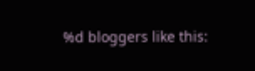%d bloggers like this: